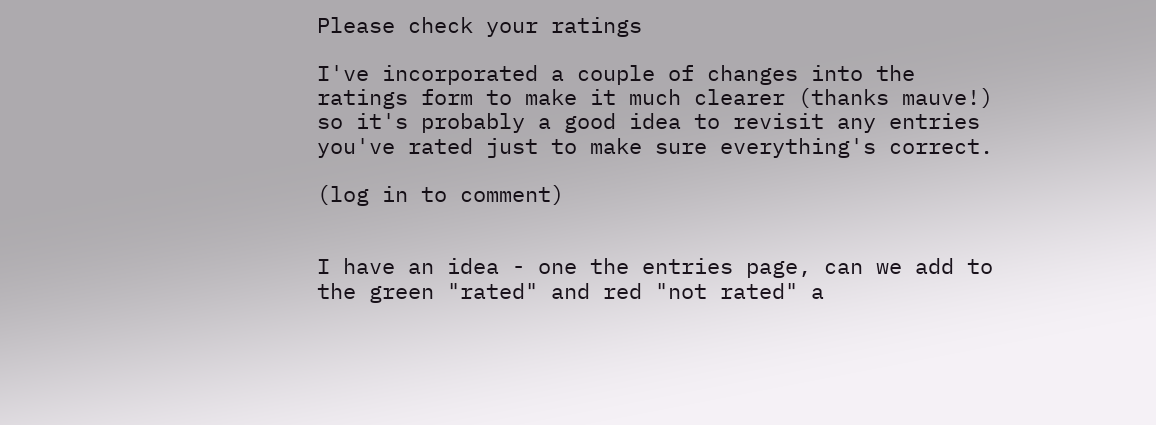Please check your ratings

I've incorporated a couple of changes into the ratings form to make it much clearer (thanks mauve!) so it's probably a good idea to revisit any entries you've rated just to make sure everything's correct.

(log in to comment)


I have an idea - one the entries page, can we add to the green "rated" and red "not rated" a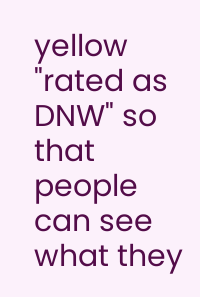yellow "rated as DNW" so that people can see what they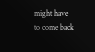might have to come back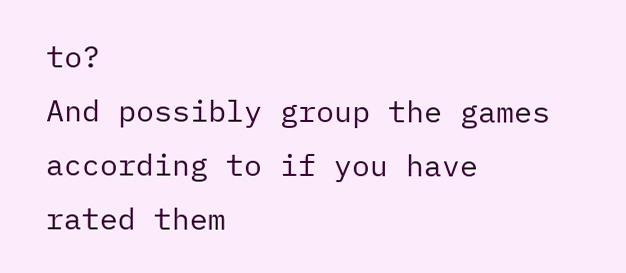to?
And possibly group the games according to if you have rated them